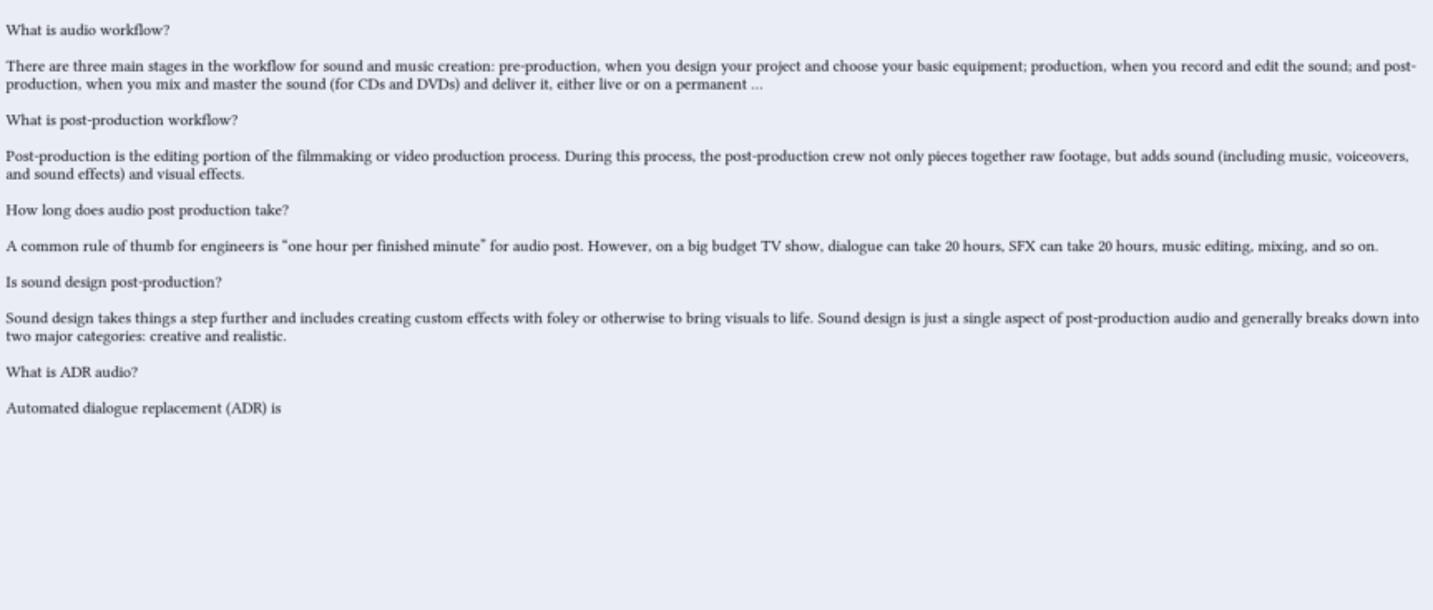What is audio workflow?

There are three main stages in the workflow for sound and music creation: pre-production, when you design your project and choose your basic equipment; production, when you record and edit the sound; and post-production, when you mix and master the sound (for CDs and DVDs) and deliver it, either live or on a permanent …

What is post-production workflow?

Post-production is the editing portion of the filmmaking or video production process. During this process, the post-production crew not only pieces together raw footage, but adds sound (including music, voiceovers, and sound effects) and visual effects.

How long does audio post production take?

A common rule of thumb for engineers is “one hour per finished minute” for audio post. However, on a big budget TV show, dialogue can take 20 hours, SFX can take 20 hours, music editing, mixing, and so on.

Is sound design post-production?

Sound design takes things a step further and includes creating custom effects with foley or otherwise to bring visuals to life. Sound design is just a single aspect of post-production audio and generally breaks down into two major categories: creative and realistic.

What is ADR audio?

Automated dialogue replacement (ADR) is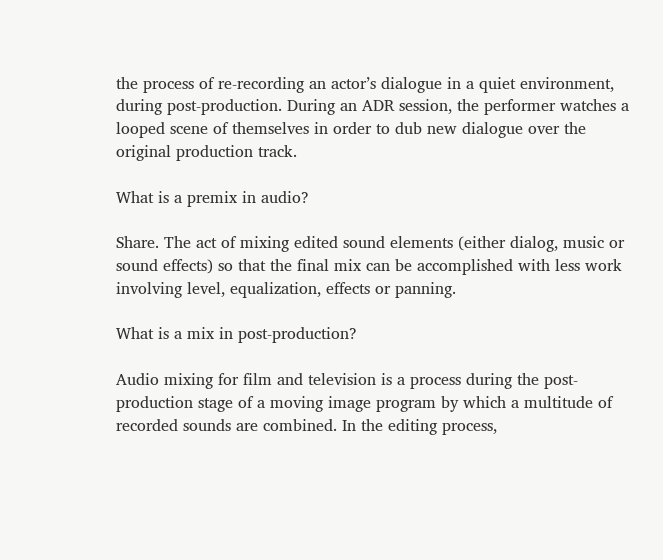the process of re-recording an actor’s dialogue in a quiet environment, during post-production. During an ADR session, the performer watches a looped scene of themselves in order to dub new dialogue over the original production track.

What is a premix in audio?

Share. The act of mixing edited sound elements (either dialog, music or sound effects) so that the final mix can be accomplished with less work involving level, equalization, effects or panning.

What is a mix in post-production?

Audio mixing for film and television is a process during the post-production stage of a moving image program by which a multitude of recorded sounds are combined. In the editing process,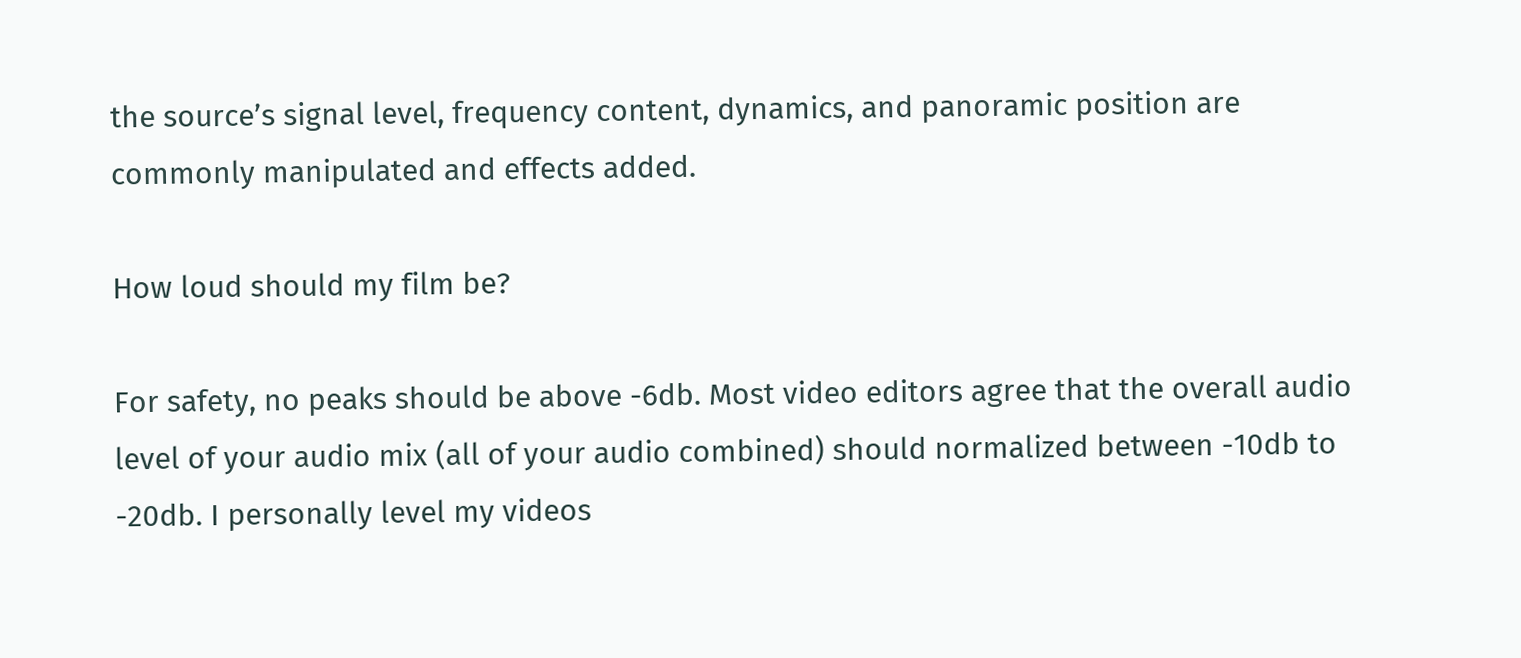the source’s signal level, frequency content, dynamics, and panoramic position are commonly manipulated and effects added.

How loud should my film be?

For safety, no peaks should be above -6db. Most video editors agree that the overall audio level of your audio mix (all of your audio combined) should normalized between -10db to -20db. I personally level my videos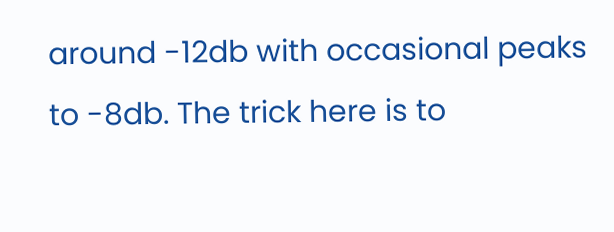around -12db with occasional peaks to -8db. The trick here is to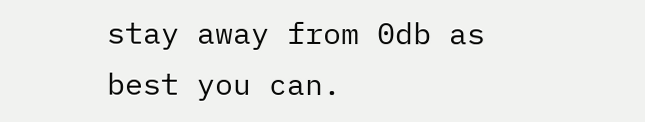stay away from 0db as best you can.